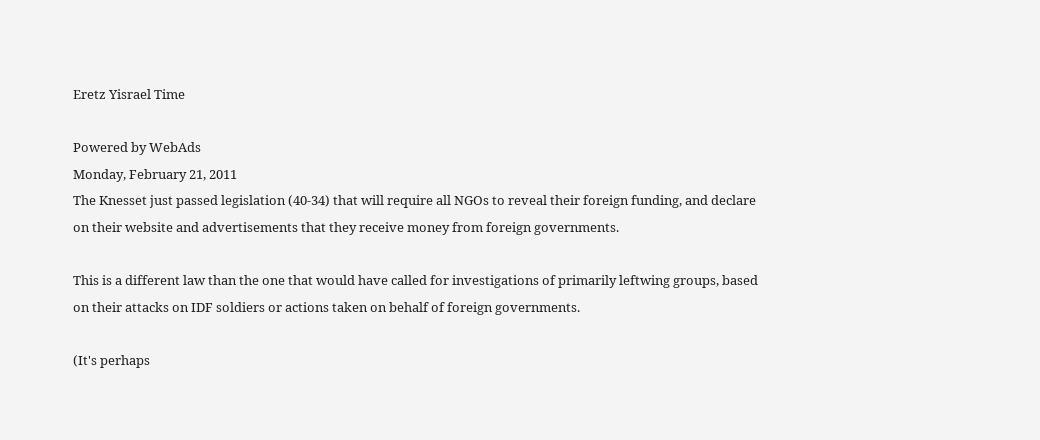Eretz Yisrael Time

Powered by WebAds
Monday, February 21, 2011
The Knesset just passed legislation (40-34) that will require all NGOs to reveal their foreign funding, and declare on their website and advertisements that they receive money from foreign governments.

This is a different law than the one that would have called for investigations of primarily leftwing groups, based on their attacks on IDF soldiers or actions taken on behalf of foreign governments.

(It's perhaps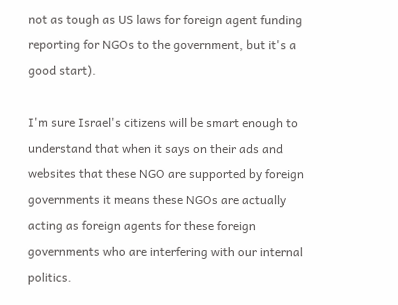not as tough as US laws for foreign agent funding reporting for NGOs to the government, but it's a good start).

I'm sure Israel's citizens will be smart enough to understand that when it says on their ads and websites that these NGO are supported by foreign governments it means these NGOs are actually acting as foreign agents for these foreign governments who are interfering with our internal politics.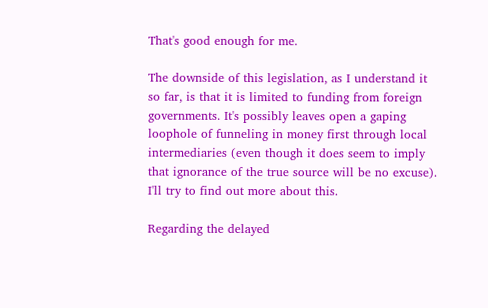That's good enough for me.

The downside of this legislation, as I understand it so far, is that it is limited to funding from foreign governments. It's possibly leaves open a gaping loophole of funneling in money first through local intermediaries (even though it does seem to imply that ignorance of the true source will be no excuse). I'll try to find out more about this.

Regarding the delayed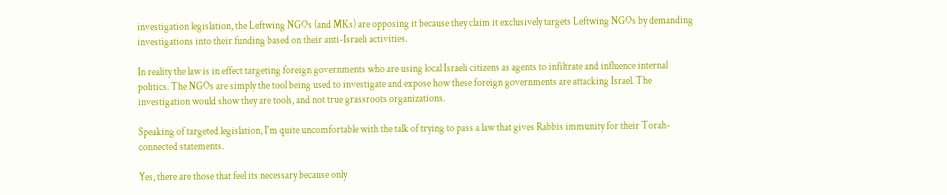investigation legislation, the Leftwing NGOs (and MKs) are opposing it because they claim it exclusively targets Leftwing NGOs by demanding investigations into their funding based on their anti-Israeli activities.

In reality the law is in effect targeting foreign governments who are using local Israeli citizens as agents to infiltrate and influence internal politics. The NGOs are simply the tool being used to investigate and expose how these foreign governments are attacking Israel. The investigation would show they are tools, and not true grassroots organizations.

Speaking of targeted legislation, I'm quite uncomfortable with the talk of trying to pass a law that gives Rabbis immunity for their Torah-connected statements.

Yes, there are those that feel its necessary because only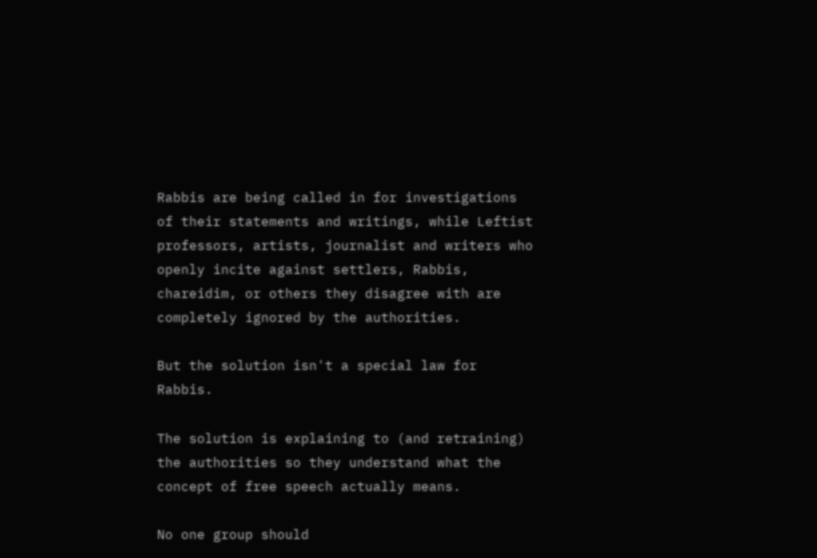Rabbis are being called in for investigations of their statements and writings, while Leftist professors, artists, journalist and writers who openly incite against settlers, Rabbis, chareidim, or others they disagree with are completely ignored by the authorities.

But the solution isn't a special law for Rabbis.

The solution is explaining to (and retraining) the authorities so they understand what the concept of free speech actually means.

No one group should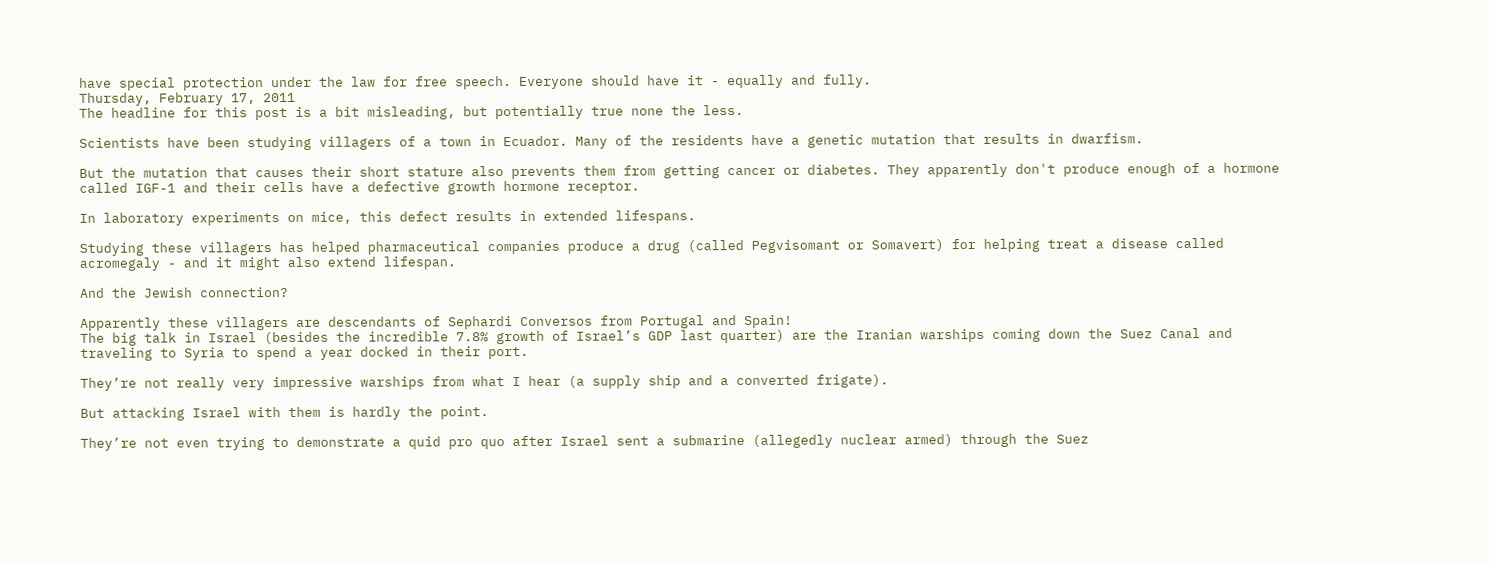have special protection under the law for free speech. Everyone should have it - equally and fully.
Thursday, February 17, 2011
The headline for this post is a bit misleading, but potentially true none the less.

Scientists have been studying villagers of a town in Ecuador. Many of the residents have a genetic mutation that results in dwarfism.

But the mutation that causes their short stature also prevents them from getting cancer or diabetes. They apparently don't produce enough of a hormone called IGF-1 and their cells have a defective growth hormone receptor.

In laboratory experiments on mice, this defect results in extended lifespans.

Studying these villagers has helped pharmaceutical companies produce a drug (called Pegvisomant or Somavert) for helping treat a disease called acromegaly - and it might also extend lifespan.

And the Jewish connection?

Apparently these villagers are descendants of Sephardi Conversos from Portugal and Spain!
The big talk in Israel (besides the incredible 7.8% growth of Israel’s GDP last quarter) are the Iranian warships coming down the Suez Canal and traveling to Syria to spend a year docked in their port.

They’re not really very impressive warships from what I hear (a supply ship and a converted frigate).

But attacking Israel with them is hardly the point.

They’re not even trying to demonstrate a quid pro quo after Israel sent a submarine (allegedly nuclear armed) through the Suez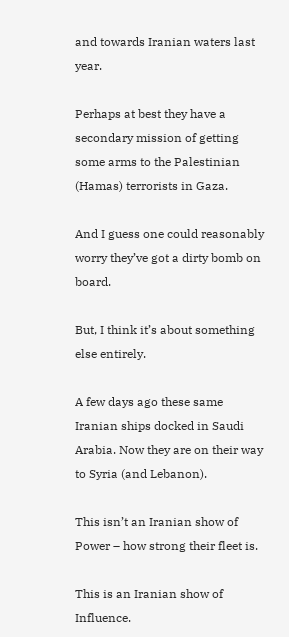and towards Iranian waters last year.

Perhaps at best they have a secondary mission of getting some arms to the Palestinian (Hamas) terrorists in Gaza.

And I guess one could reasonably worry they’ve got a dirty bomb on board.

But, I think it’s about something else entirely.

A few days ago these same Iranian ships docked in Saudi Arabia. Now they are on their way to Syria (and Lebanon).

This isn’t an Iranian show of Power – how strong their fleet is.

This is an Iranian show of Influence.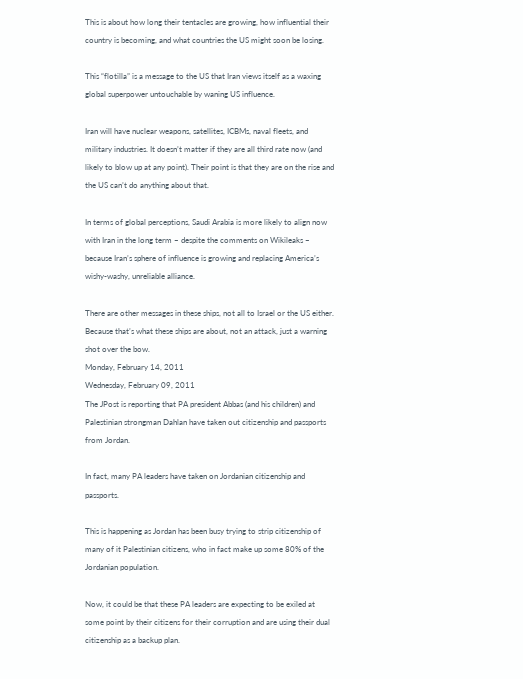This is about how long their tentacles are growing, how influential their country is becoming, and what countries the US might soon be losing.

This “flotilla” is a message to the US that Iran views itself as a waxing global superpower untouchable by waning US influence.

Iran will have nuclear weapons, satellites, ICBMs, naval fleets, and military industries. It doesn’t matter if they are all third rate now (and likely to blow up at any point). Their point is that they are on the rise and the US can’t do anything about that.

In terms of global perceptions, Saudi Arabia is more likely to align now with Iran in the long term – despite the comments on Wikileaks – because Iran’s sphere of influence is growing and replacing America’s wishy-washy, unreliable alliance.

There are other messages in these ships, not all to Israel or the US either. Because that’s what these ships are about, not an attack, just a warning shot over the bow.
Monday, February 14, 2011
Wednesday, February 09, 2011
The JPost is reporting that PA president Abbas (and his children) and Palestinian strongman Dahlan have taken out citizenship and passports from Jordan.

In fact, many PA leaders have taken on Jordanian citizenship and passports.

This is happening as Jordan has been busy trying to strip citizenship of many of it Palestinian citizens, who in fact make up some 80% of the Jordanian population.

Now, it could be that these PA leaders are expecting to be exiled at some point by their citizens for their corruption and are using their dual citizenship as a backup plan.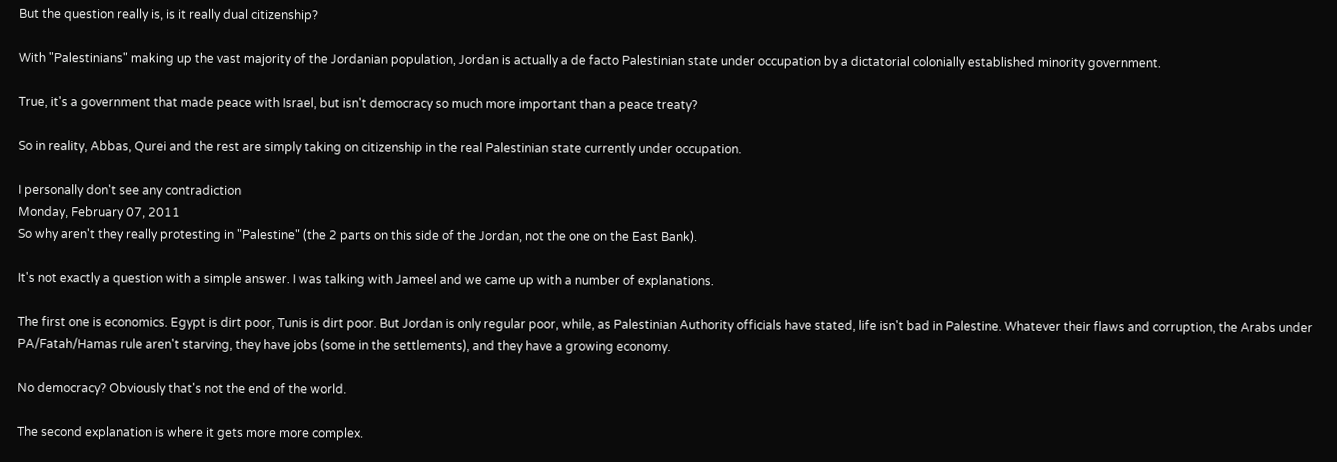But the question really is, is it really dual citizenship?

With "Palestinians" making up the vast majority of the Jordanian population, Jordan is actually a de facto Palestinian state under occupation by a dictatorial colonially established minority government.

True, it's a government that made peace with Israel, but isn't democracy so much more important than a peace treaty?

So in reality, Abbas, Qurei and the rest are simply taking on citizenship in the real Palestinian state currently under occupation.

I personally don't see any contradiction
Monday, February 07, 2011
So why aren't they really protesting in "Palestine" (the 2 parts on this side of the Jordan, not the one on the East Bank).

It's not exactly a question with a simple answer. I was talking with Jameel and we came up with a number of explanations.

The first one is economics. Egypt is dirt poor, Tunis is dirt poor. But Jordan is only regular poor, while, as Palestinian Authority officials have stated, life isn't bad in Palestine. Whatever their flaws and corruption, the Arabs under PA/Fatah/Hamas rule aren't starving, they have jobs (some in the settlements), and they have a growing economy.

No democracy? Obviously that's not the end of the world.

The second explanation is where it gets more more complex.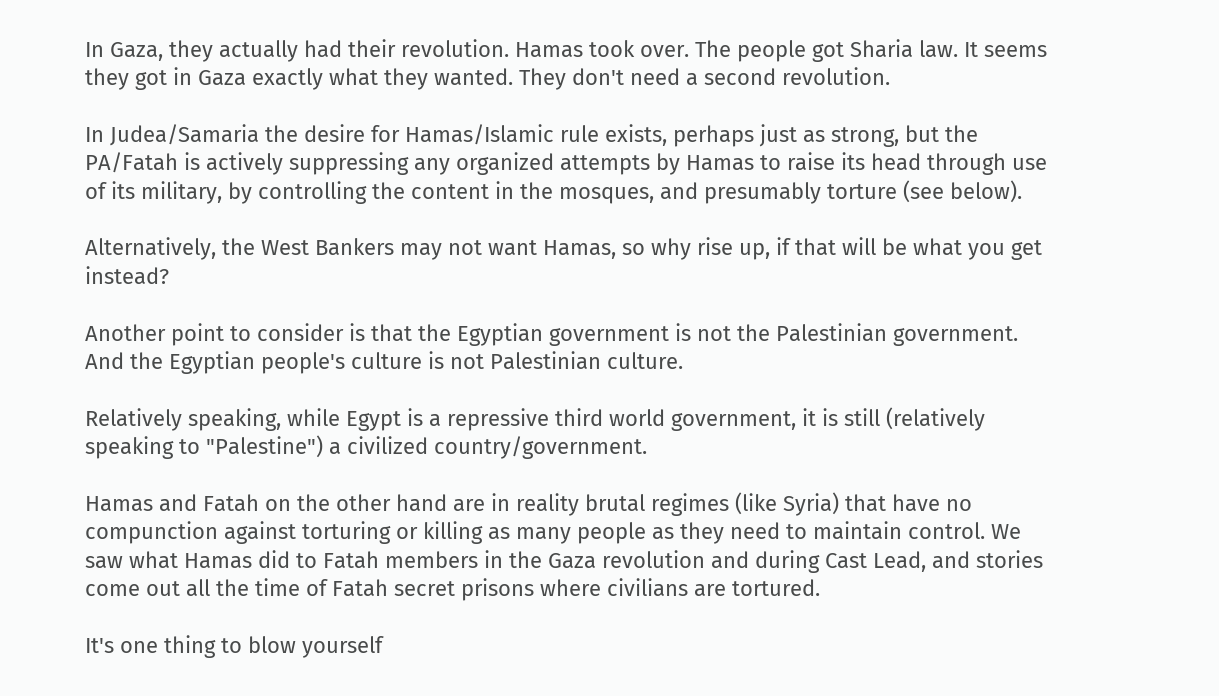In Gaza, they actually had their revolution. Hamas took over. The people got Sharia law. It seems they got in Gaza exactly what they wanted. They don't need a second revolution.

In Judea/Samaria the desire for Hamas/Islamic rule exists, perhaps just as strong, but the PA/Fatah is actively suppressing any organized attempts by Hamas to raise its head through use of its military, by controlling the content in the mosques, and presumably torture (see below).

Alternatively, the West Bankers may not want Hamas, so why rise up, if that will be what you get instead?

Another point to consider is that the Egyptian government is not the Palestinian government. And the Egyptian people's culture is not Palestinian culture.

Relatively speaking, while Egypt is a repressive third world government, it is still (relatively speaking to "Palestine") a civilized country/government.

Hamas and Fatah on the other hand are in reality brutal regimes (like Syria) that have no compunction against torturing or killing as many people as they need to maintain control. We saw what Hamas did to Fatah members in the Gaza revolution and during Cast Lead, and stories come out all the time of Fatah secret prisons where civilians are tortured.

It's one thing to blow yourself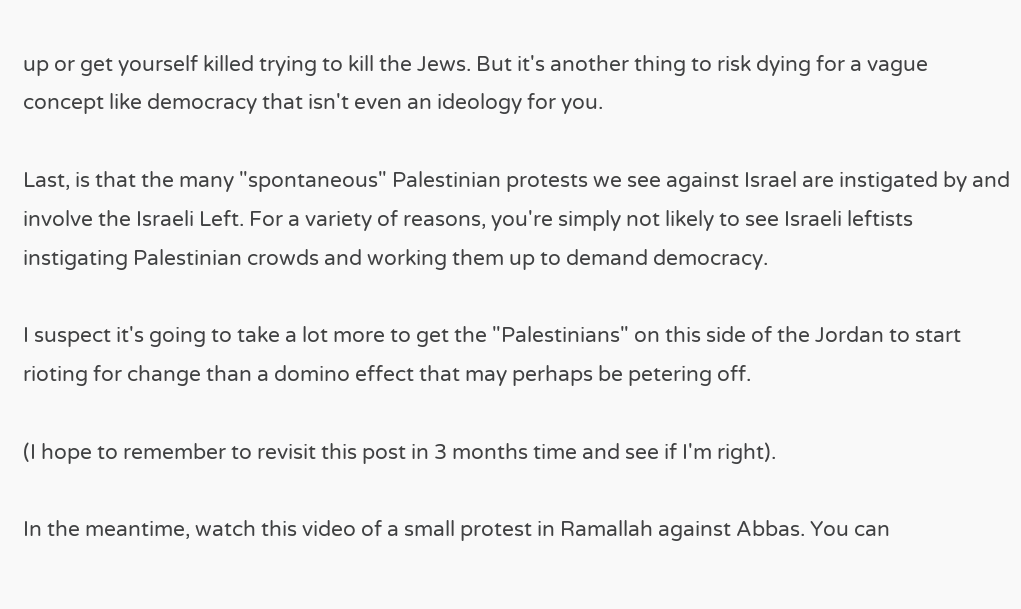up or get yourself killed trying to kill the Jews. But it's another thing to risk dying for a vague concept like democracy that isn't even an ideology for you.

Last, is that the many "spontaneous" Palestinian protests we see against Israel are instigated by and involve the Israeli Left. For a variety of reasons, you're simply not likely to see Israeli leftists instigating Palestinian crowds and working them up to demand democracy.

I suspect it's going to take a lot more to get the "Palestinians" on this side of the Jordan to start rioting for change than a domino effect that may perhaps be petering off.

(I hope to remember to revisit this post in 3 months time and see if I'm right).

In the meantime, watch this video of a small protest in Ramallah against Abbas. You can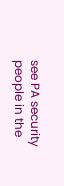see PA security people in the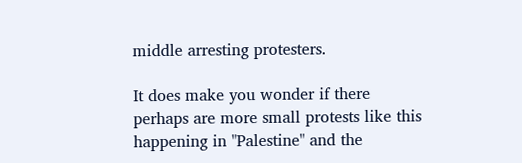middle arresting protesters.

It does make you wonder if there perhaps are more small protests like this happening in "Palestine" and the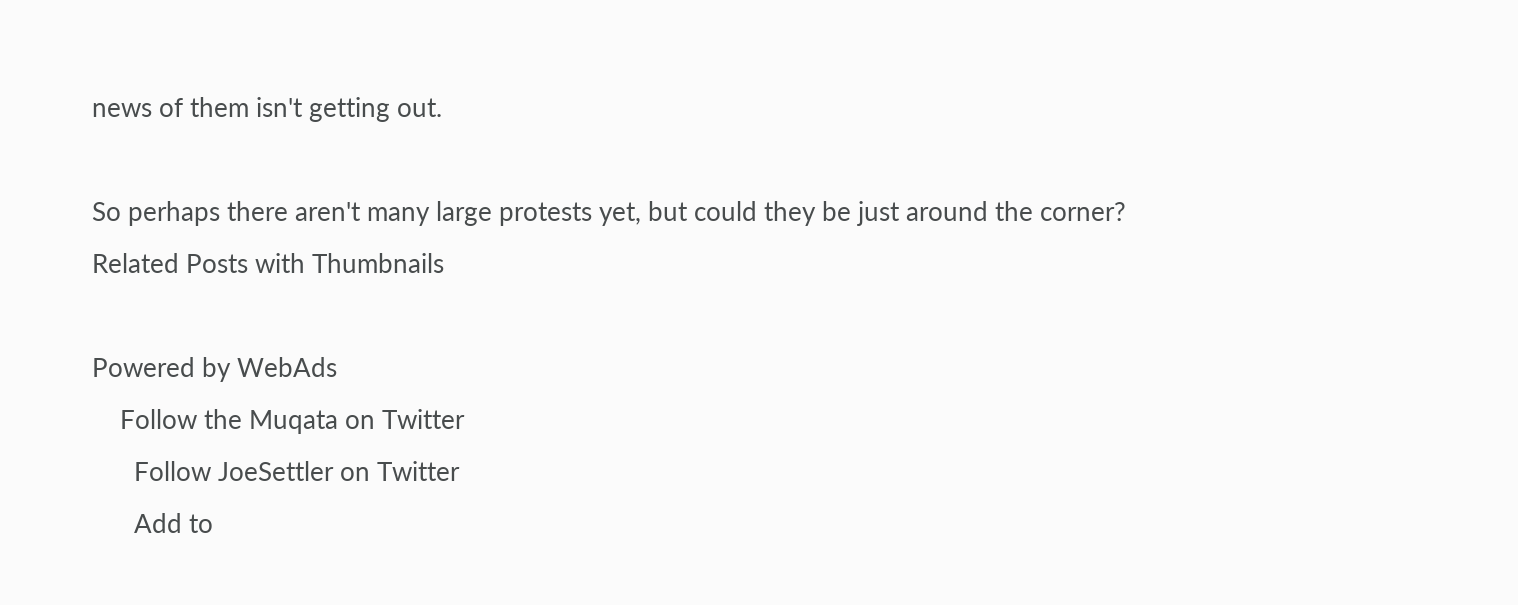news of them isn't getting out.

So perhaps there aren't many large protests yet, but could they be just around the corner?
Related Posts with Thumbnails

Powered by WebAds
    Follow the Muqata on Twitter
      Follow JoeSettler on Twitter
      Add to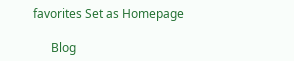favorites Set as Homepage

      Blog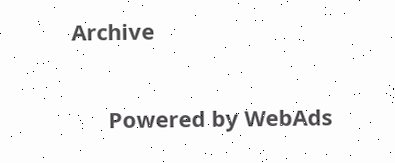Archive

      Powered by WebAds